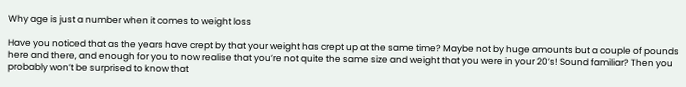Why age is just a number when it comes to weight loss

Have you noticed that as the years have crept by that your weight has crept up at the same time? Maybe not by huge amounts but a couple of pounds here and there, and enough for you to now realise that you’re not quite the same size and weight that you were in your 20’s! Sound familiar? Then you probably won’t be surprised to know that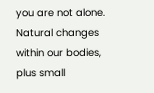you are not alone. Natural changes within our bodies, plus small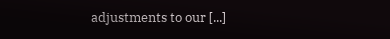adjustments to our [...]